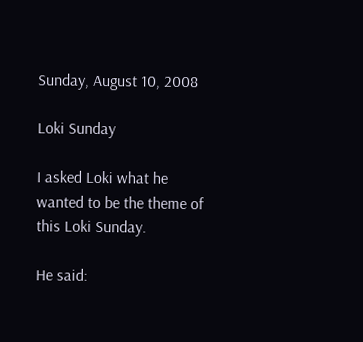Sunday, August 10, 2008

Loki Sunday

I asked Loki what he wanted to be the theme of this Loki Sunday.

He said: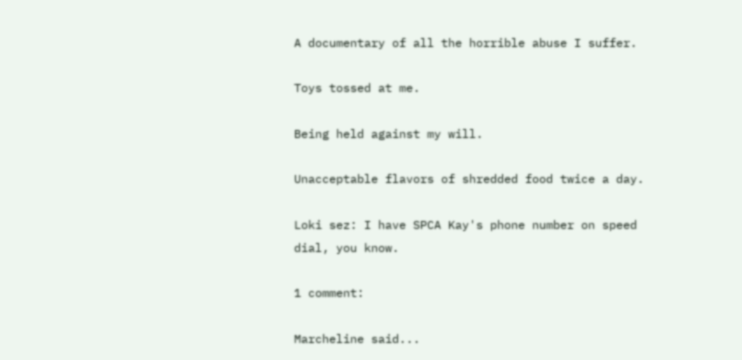A documentary of all the horrible abuse I suffer.

Toys tossed at me.

Being held against my will.

Unacceptable flavors of shredded food twice a day.

Loki sez: I have SPCA Kay's phone number on speed dial, you know.

1 comment:

Marcheline said...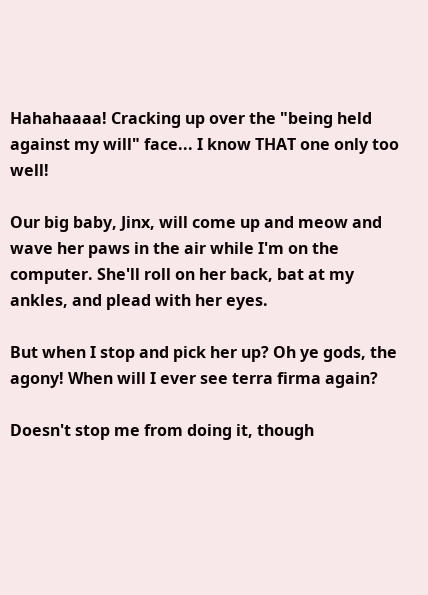Hahahaaaa! Cracking up over the "being held against my will" face... I know THAT one only too well!

Our big baby, Jinx, will come up and meow and wave her paws in the air while I'm on the computer. She'll roll on her back, bat at my ankles, and plead with her eyes.

But when I stop and pick her up? Oh ye gods, the agony! When will I ever see terra firma again?

Doesn't stop me from doing it, though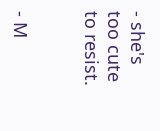- she's too cute to resist.


- M